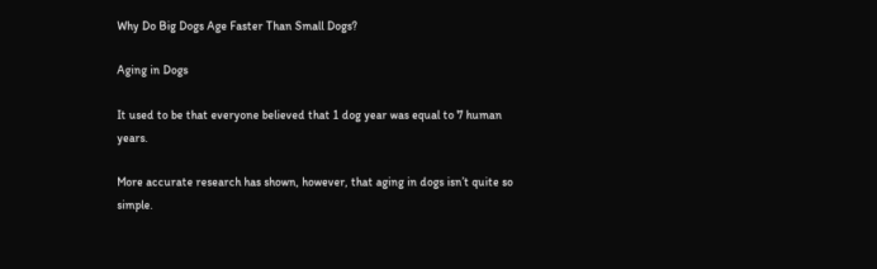Why Do Big Dogs Age Faster Than Small Dogs?

Aging in Dogs

It used to be that everyone believed that 1 dog year was equal to 7 human years.

More accurate research has shown, however, that aging in dogs isn’t quite so simple.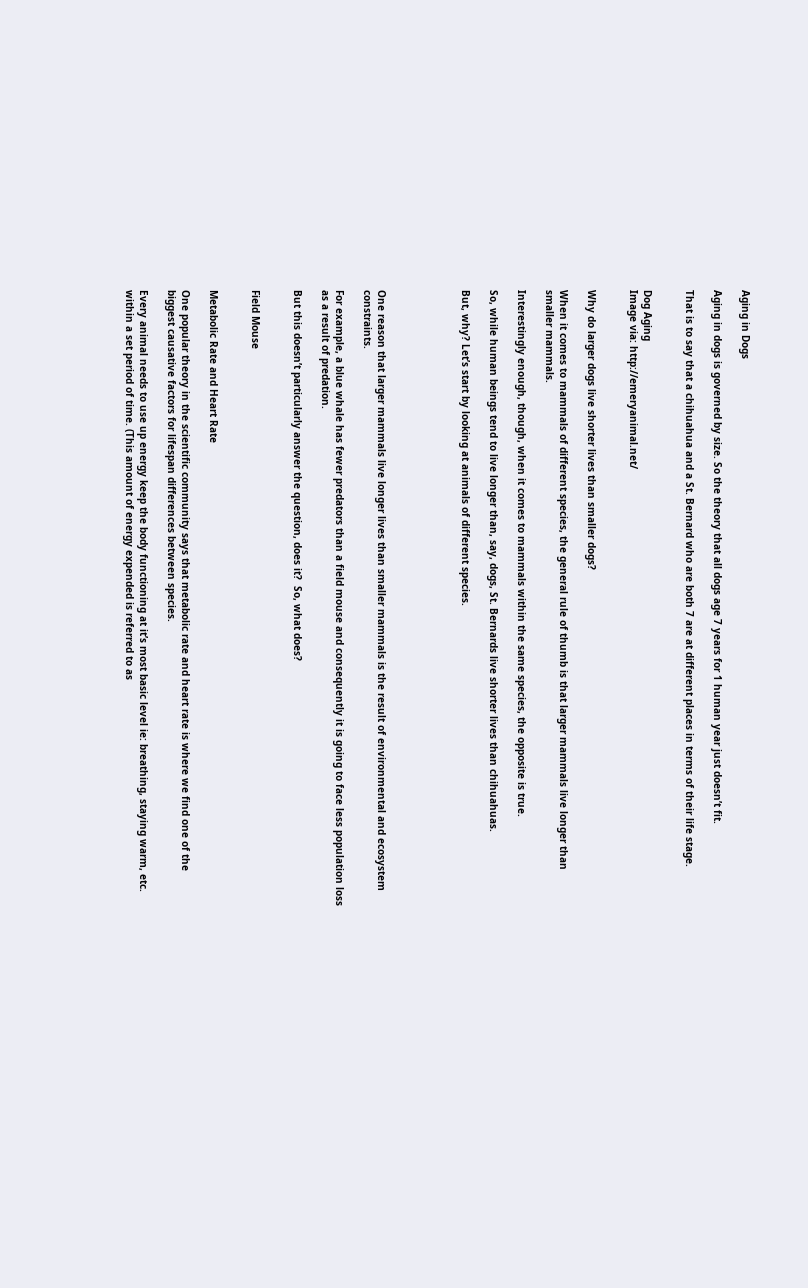Aging in Dogs

Aging in dogs is governed by size. So the theory that all dogs age 7 years for 1 human year just doesn’t fit.

That is to say that a chihuahua and a St. Bernard who are both 7 are at different places in terms of their life stage.


Dog Aging
Image via: http://emeryanimal.net/


Why do larger dogs live shorter lives than smaller dogs?

When it comes to mammals of different species, the general rule of thumb is that larger mammals live longer than smaller mammals.

Interestingly enough, though, when it comes to mammals within the same species, the opposite is true.

So, while human beings tend to live longer than, say, dogs, St. Bernards live shorter lives than chihuahuas.

But, why? Let’s start by looking at animals of different species.





One reason that larger mammals live longer lives than smaller mammals is the result of environmental and ecosystem constraints.

For example, a blue whale has fewer predators than a field mouse and consequently it is going to face less population loss as a result of predation.

But this doesn’t particularly answer the question, does it?  So, what does?


Field Mouse


Metabolic Rate and Heart Rate

One popular theory in the scientific community says that metabolic rate and heart rate is where we find one of the biggest causative factors for lifespan differences between species.

Every animal needs to use up energy keep the body functioning at it’s most basic level ie: breathing, staying warm, etc. within a set period of time. (This amount of energy expended is referred to as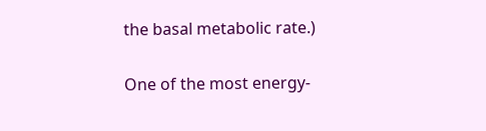the basal metabolic rate.)

One of the most energy-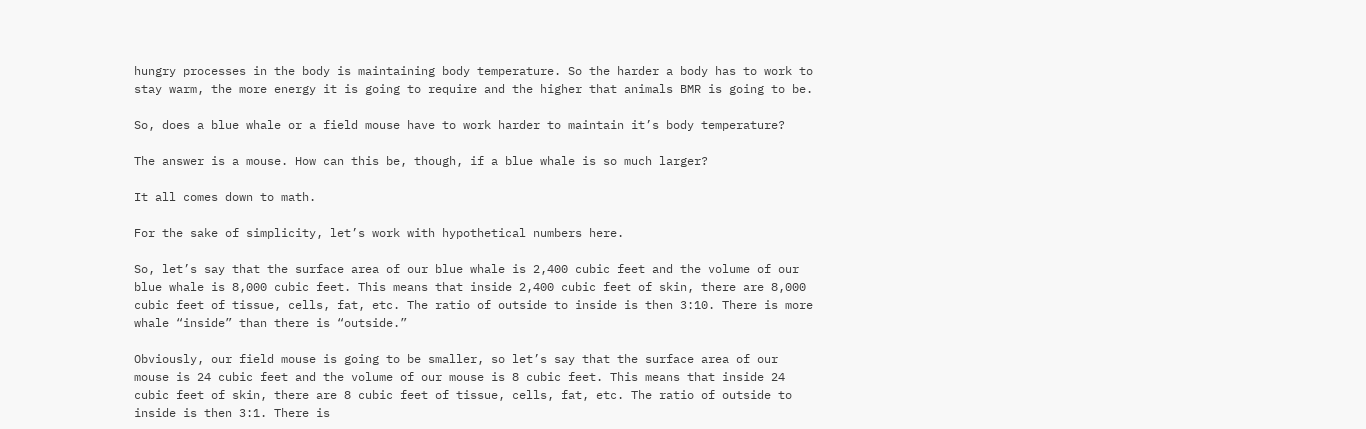hungry processes in the body is maintaining body temperature. So the harder a body has to work to stay warm, the more energy it is going to require and the higher that animals BMR is going to be.

So, does a blue whale or a field mouse have to work harder to maintain it’s body temperature?

The answer is a mouse. How can this be, though, if a blue whale is so much larger?

It all comes down to math.

For the sake of simplicity, let’s work with hypothetical numbers here.

So, let’s say that the surface area of our blue whale is 2,400 cubic feet and the volume of our blue whale is 8,000 cubic feet. This means that inside 2,400 cubic feet of skin, there are 8,000 cubic feet of tissue, cells, fat, etc. The ratio of outside to inside is then 3:10. There is more whale “inside” than there is “outside.”

Obviously, our field mouse is going to be smaller, so let’s say that the surface area of our mouse is 24 cubic feet and the volume of our mouse is 8 cubic feet. This means that inside 24 cubic feet of skin, there are 8 cubic feet of tissue, cells, fat, etc. The ratio of outside to inside is then 3:1. There is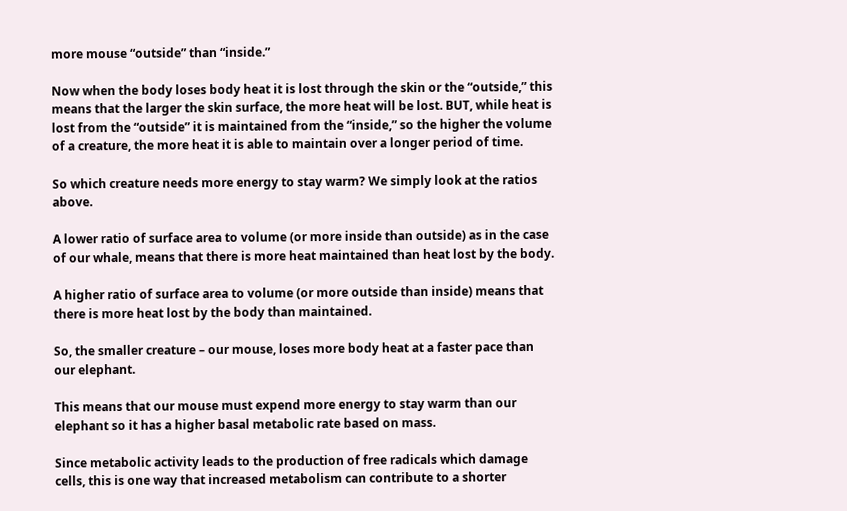more mouse “outside” than “inside.”

Now when the body loses body heat it is lost through the skin or the “outside,” this means that the larger the skin surface, the more heat will be lost. BUT, while heat is lost from the “outside” it is maintained from the “inside,” so the higher the volume of a creature, the more heat it is able to maintain over a longer period of time.

So which creature needs more energy to stay warm? We simply look at the ratios above.

A lower ratio of surface area to volume (or more inside than outside) as in the case of our whale, means that there is more heat maintained than heat lost by the body.

A higher ratio of surface area to volume (or more outside than inside) means that there is more heat lost by the body than maintained.

So, the smaller creature – our mouse, loses more body heat at a faster pace than our elephant.

This means that our mouse must expend more energy to stay warm than our elephant so it has a higher basal metabolic rate based on mass.

Since metabolic activity leads to the production of free radicals which damage cells, this is one way that increased metabolism can contribute to a shorter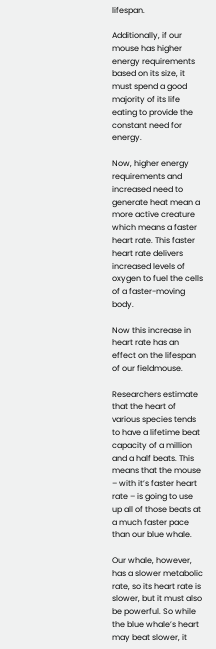lifespan.

Additionally, if our mouse has higher energy requirements based on its size, it must spend a good majority of its life eating to provide the constant need for energy.

Now, higher energy requirements and increased need to generate heat mean a more active creature which means a faster heart rate. This faster heart rate delivers increased levels of oxygen to fuel the cells of a faster-moving body.

Now this increase in heart rate has an effect on the lifespan of our fieldmouse.

Researchers estimate that the heart of various species tends to have a lifetime beat capacity of a million and a half beats. This means that the mouse – with it’s faster heart rate – is going to use up all of those beats at a much faster pace than our blue whale.

Our whale, however, has a slower metabolic rate, so its heart rate is slower, but it must also be powerful. So while the blue whale’s heart may beat slower, it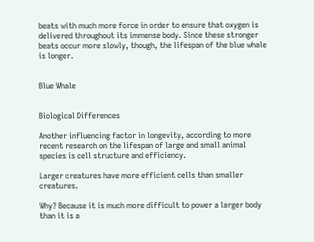beats with much more force in order to ensure that oxygen is delivered throughout its immense body. Since these stronger beats occur more slowly, though, the lifespan of the blue whale is longer.


Blue Whale


Biological Differences

Another influencing factor in longevity, according to more recent research on the lifespan of large and small animal species is cell structure and efficiency.

Larger creatures have more efficient cells than smaller creatures.

Why? Because it is much more difficult to power a larger body than it is a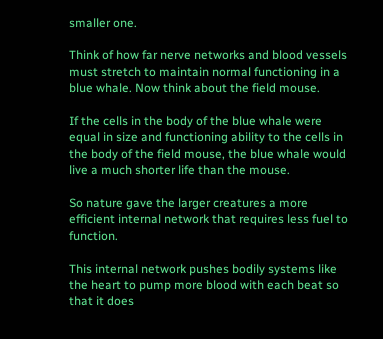smaller one.

Think of how far nerve networks and blood vessels must stretch to maintain normal functioning in a blue whale. Now think about the field mouse.

If the cells in the body of the blue whale were equal in size and functioning ability to the cells in the body of the field mouse, the blue whale would live a much shorter life than the mouse.

So nature gave the larger creatures a more efficient internal network that requires less fuel to function.

This internal network pushes bodily systems like the heart to pump more blood with each beat so that it does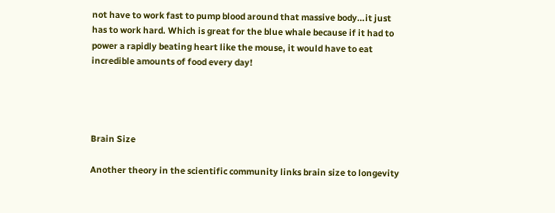not have to work fast to pump blood around that massive body…it just has to work hard. Which is great for the blue whale because if it had to power a rapidly beating heart like the mouse, it would have to eat incredible amounts of food every day!




Brain Size

Another theory in the scientific community links brain size to longevity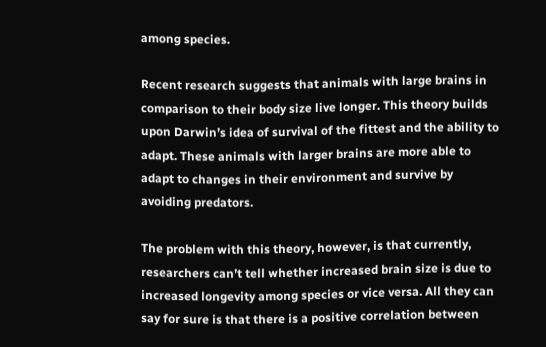among species.

Recent research suggests that animals with large brains in comparison to their body size live longer. This theory builds upon Darwin’s idea of survival of the fittest and the ability to adapt. These animals with larger brains are more able to adapt to changes in their environment and survive by avoiding predators.

The problem with this theory, however, is that currently, researchers can’t tell whether increased brain size is due to increased longevity among species or vice versa. All they can say for sure is that there is a positive correlation between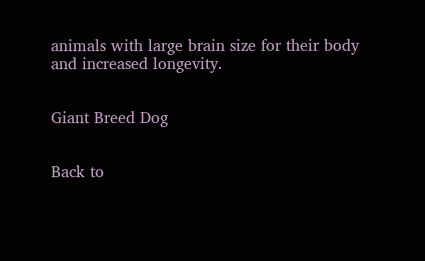animals with large brain size for their body and increased longevity.


Giant Breed Dog


Back to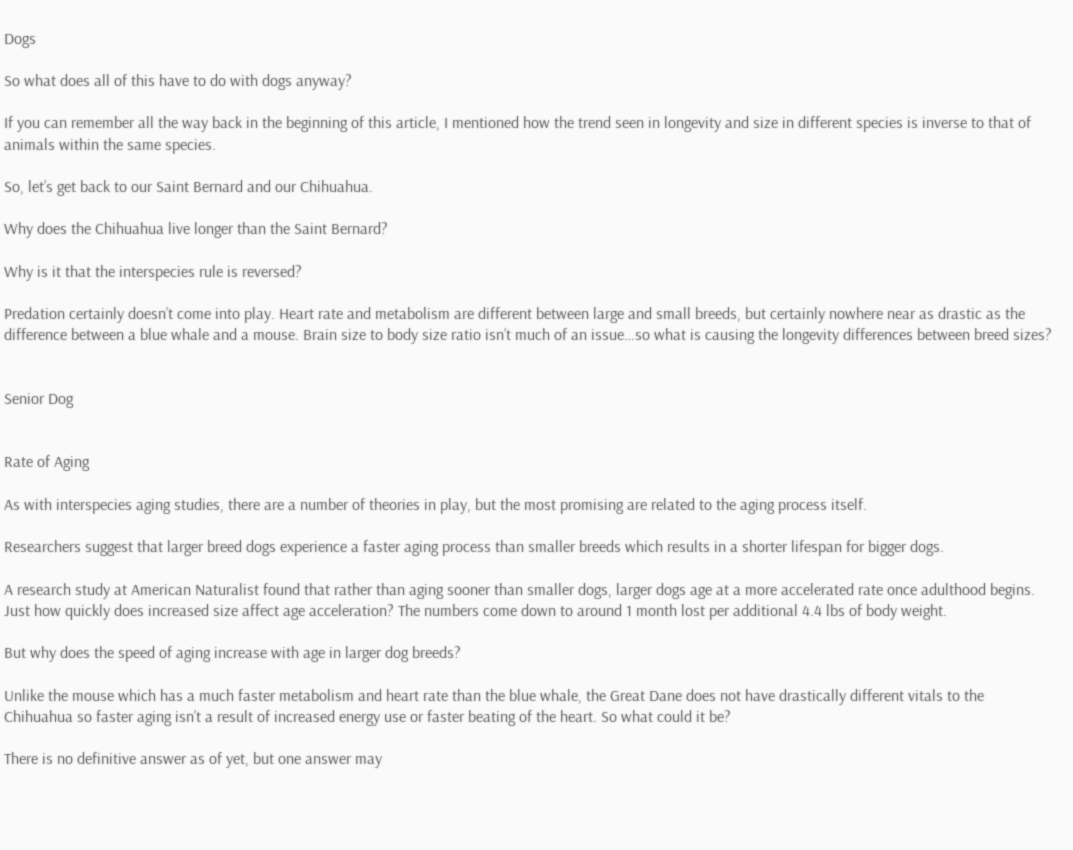Dogs

So what does all of this have to do with dogs anyway?

If you can remember all the way back in the beginning of this article, I mentioned how the trend seen in longevity and size in different species is inverse to that of animals within the same species.

So, let’s get back to our Saint Bernard and our Chihuahua.

Why does the Chihuahua live longer than the Saint Bernard?

Why is it that the interspecies rule is reversed?

Predation certainly doesn’t come into play. Heart rate and metabolism are different between large and small breeds, but certainly nowhere near as drastic as the difference between a blue whale and a mouse. Brain size to body size ratio isn’t much of an issue…so what is causing the longevity differences between breed sizes?


Senior Dog


Rate of Aging

As with interspecies aging studies, there are a number of theories in play, but the most promising are related to the aging process itself.

Researchers suggest that larger breed dogs experience a faster aging process than smaller breeds which results in a shorter lifespan for bigger dogs.

A research study at American Naturalist found that rather than aging sooner than smaller dogs, larger dogs age at a more accelerated rate once adulthood begins. Just how quickly does increased size affect age acceleration? The numbers come down to around 1 month lost per additional 4.4 lbs of body weight.

But why does the speed of aging increase with age in larger dog breeds?

Unlike the mouse which has a much faster metabolism and heart rate than the blue whale, the Great Dane does not have drastically different vitals to the Chihuahua so faster aging isn’t a result of increased energy use or faster beating of the heart. So what could it be?

There is no definitive answer as of yet, but one answer may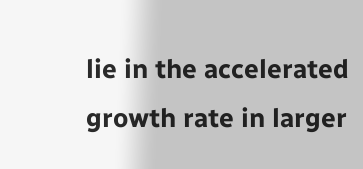lie in the accelerated growth rate in larger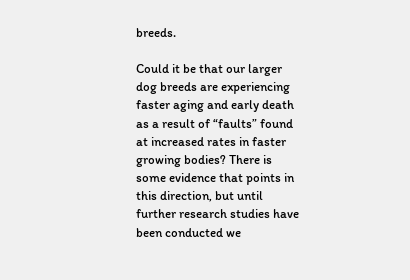breeds.

Could it be that our larger dog breeds are experiencing faster aging and early death as a result of “faults” found at increased rates in faster growing bodies? There is some evidence that points in this direction, but until further research studies have been conducted we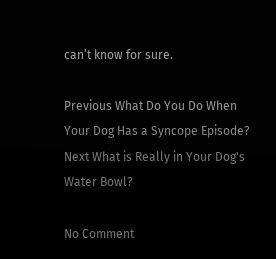can’t know for sure.

Previous What Do You Do When Your Dog Has a Syncope Episode?
Next What is Really in Your Dog's Water Bowl?

No Comment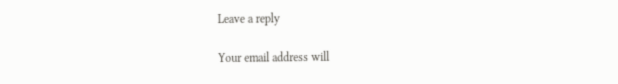Leave a reply

Your email address will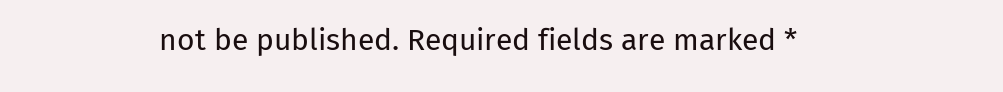not be published. Required fields are marked *